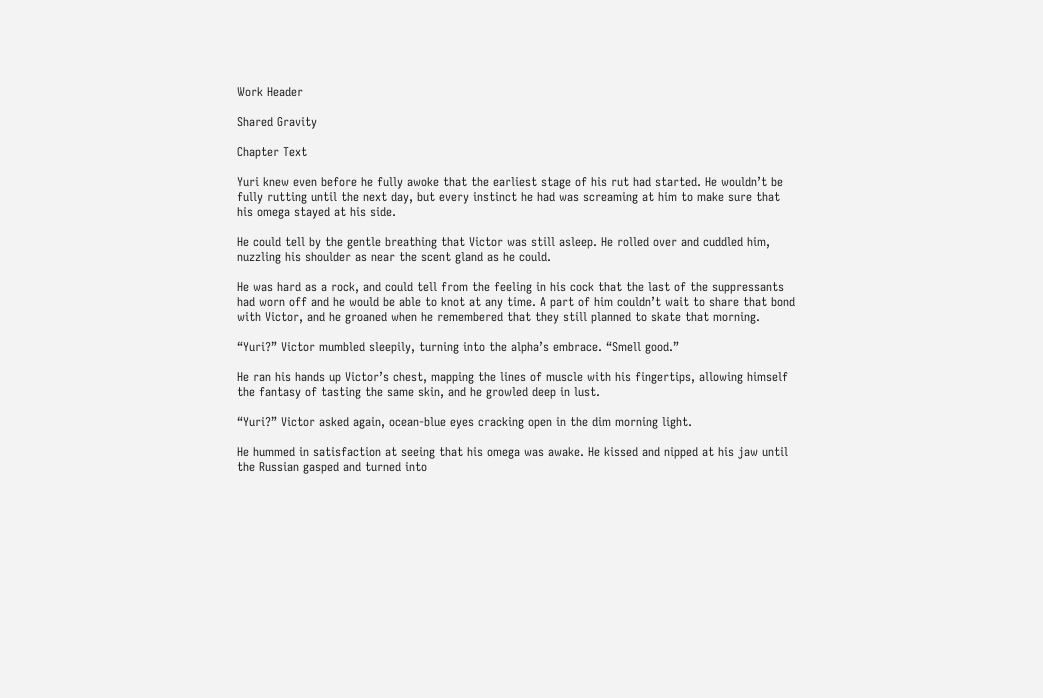Work Header

Shared Gravity

Chapter Text

Yuri knew even before he fully awoke that the earliest stage of his rut had started. He wouldn’t be fully rutting until the next day, but every instinct he had was screaming at him to make sure that his omega stayed at his side.

He could tell by the gentle breathing that Victor was still asleep. He rolled over and cuddled him, nuzzling his shoulder as near the scent gland as he could.

He was hard as a rock, and could tell from the feeling in his cock that the last of the suppressants had worn off and he would be able to knot at any time. A part of him couldn’t wait to share that bond with Victor, and he groaned when he remembered that they still planned to skate that morning.

“Yuri?” Victor mumbled sleepily, turning into the alpha’s embrace. “Smell good.”

He ran his hands up Victor’s chest, mapping the lines of muscle with his fingertips, allowing himself the fantasy of tasting the same skin, and he growled deep in lust.

“Yuri?” Victor asked again, ocean-blue eyes cracking open in the dim morning light.

He hummed in satisfaction at seeing that his omega was awake. He kissed and nipped at his jaw until the Russian gasped and turned into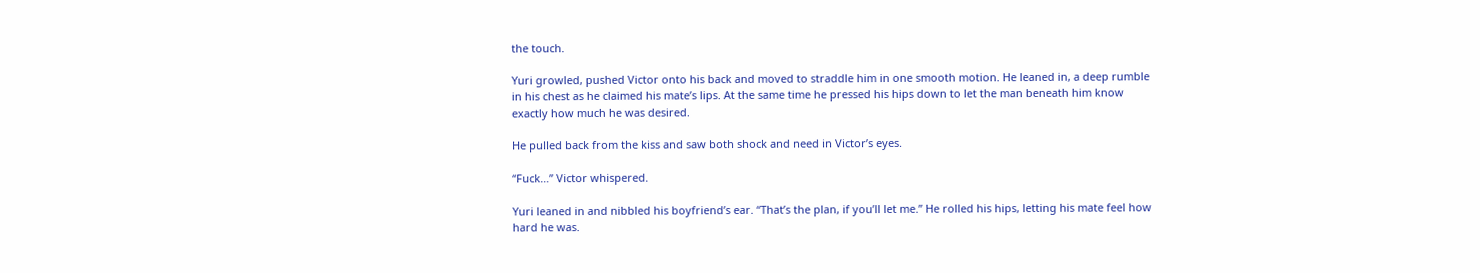the touch.

Yuri growled, pushed Victor onto his back and moved to straddle him in one smooth motion. He leaned in, a deep rumble in his chest as he claimed his mate’s lips. At the same time he pressed his hips down to let the man beneath him know exactly how much he was desired.

He pulled back from the kiss and saw both shock and need in Victor’s eyes.

“Fuck…” Victor whispered.

Yuri leaned in and nibbled his boyfriend’s ear. “That’s the plan, if you’ll let me.” He rolled his hips, letting his mate feel how hard he was.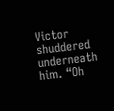Victor shuddered underneath him. “Oh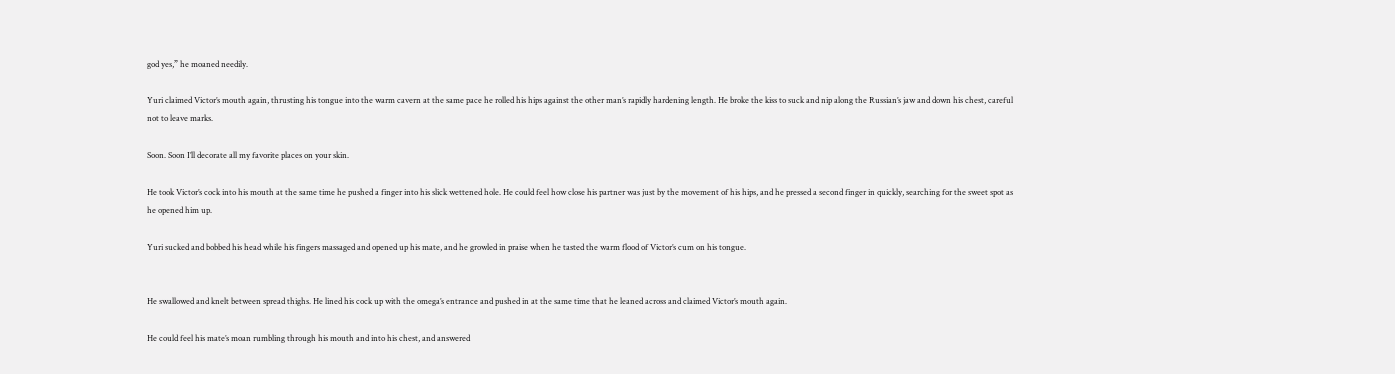god yes,” he moaned needily.

Yuri claimed Victor’s mouth again, thrusting his tongue into the warm cavern at the same pace he rolled his hips against the other man’s rapidly hardening length. He broke the kiss to suck and nip along the Russian’s jaw and down his chest, careful not to leave marks.

Soon. Soon I’ll decorate all my favorite places on your skin.

He took Victor’s cock into his mouth at the same time he pushed a finger into his slick wettened hole. He could feel how close his partner was just by the movement of his hips, and he pressed a second finger in quickly, searching for the sweet spot as he opened him up.

Yuri sucked and bobbed his head while his fingers massaged and opened up his mate, and he growled in praise when he tasted the warm flood of Victor’s cum on his tongue.


He swallowed and knelt between spread thighs. He lined his cock up with the omega’s entrance and pushed in at the same time that he leaned across and claimed Victor’s mouth again.

He could feel his mate’s moan rumbling through his mouth and into his chest, and answered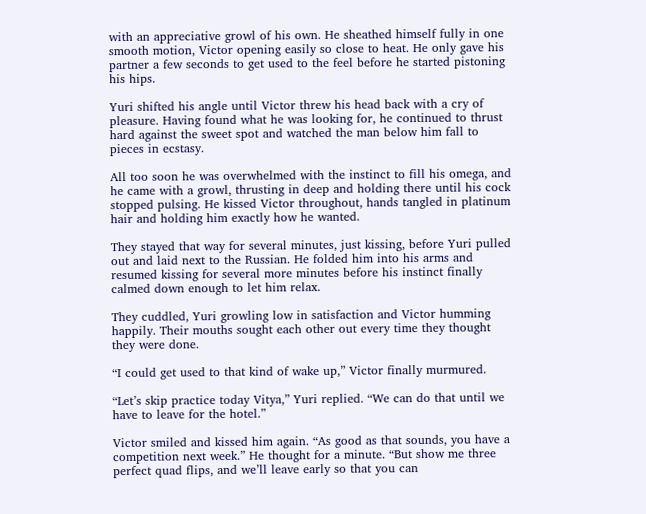with an appreciative growl of his own. He sheathed himself fully in one smooth motion, Victor opening easily so close to heat. He only gave his partner a few seconds to get used to the feel before he started pistoning his hips.

Yuri shifted his angle until Victor threw his head back with a cry of pleasure. Having found what he was looking for, he continued to thrust hard against the sweet spot and watched the man below him fall to pieces in ecstasy.

All too soon he was overwhelmed with the instinct to fill his omega, and he came with a growl, thrusting in deep and holding there until his cock stopped pulsing. He kissed Victor throughout, hands tangled in platinum hair and holding him exactly how he wanted.

They stayed that way for several minutes, just kissing, before Yuri pulled out and laid next to the Russian. He folded him into his arms and resumed kissing for several more minutes before his instinct finally calmed down enough to let him relax.

They cuddled, Yuri growling low in satisfaction and Victor humming happily. Their mouths sought each other out every time they thought they were done.

“I could get used to that kind of wake up,” Victor finally murmured.

“Let’s skip practice today Vitya,” Yuri replied. “We can do that until we have to leave for the hotel.”

Victor smiled and kissed him again. “As good as that sounds, you have a competition next week.” He thought for a minute. “But show me three perfect quad flips, and we’ll leave early so that you can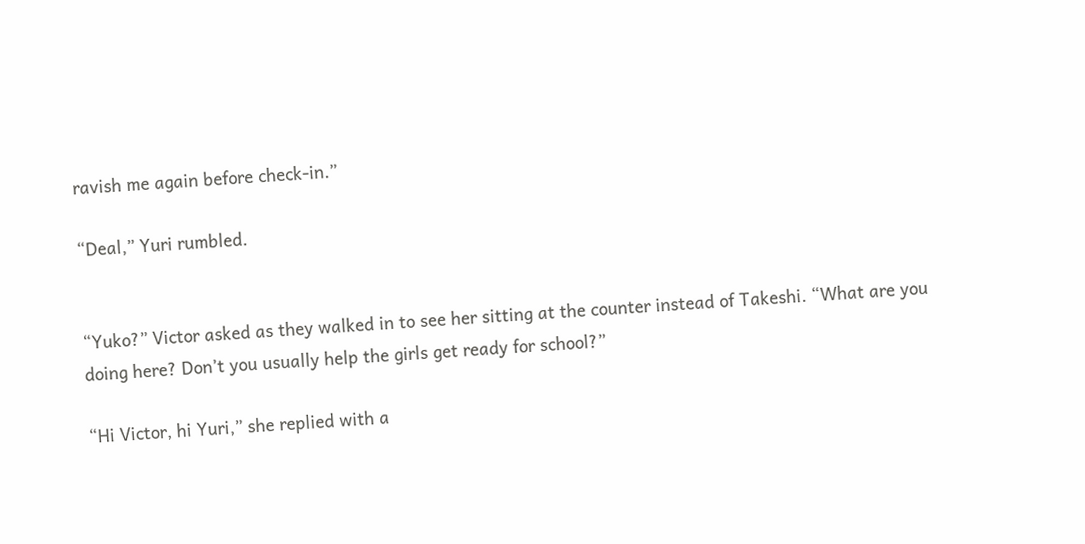ravish me again before check-in.”

“Deal,” Yuri rumbled.


“Yuko?” Victor asked as they walked in to see her sitting at the counter instead of Takeshi. “What are you doing here? Don’t you usually help the girls get ready for school?”

“Hi Victor, hi Yuri,” she replied with a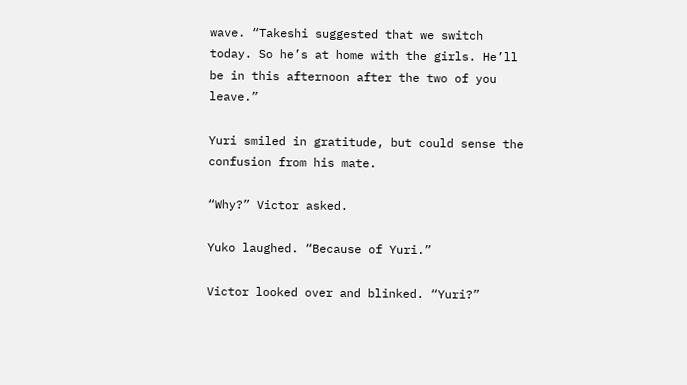wave. “Takeshi suggested that we switch today. So he’s at home with the girls. He’ll be in this afternoon after the two of you leave.”

Yuri smiled in gratitude, but could sense the confusion from his mate.

“Why?” Victor asked.

Yuko laughed. “Because of Yuri.”

Victor looked over and blinked. “Yuri?”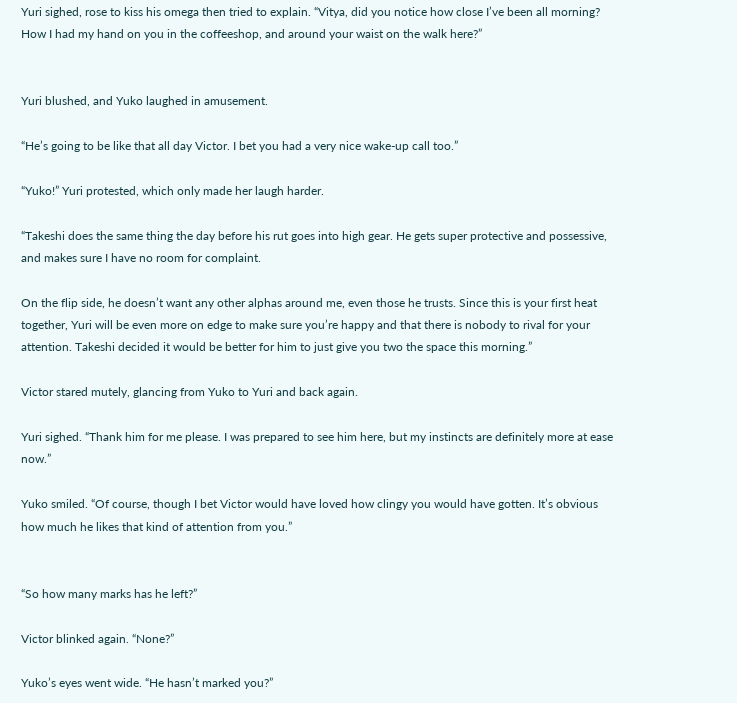Yuri sighed, rose to kiss his omega then tried to explain. “Vitya, did you notice how close I’ve been all morning? How I had my hand on you in the coffeeshop, and around your waist on the walk here?”


Yuri blushed, and Yuko laughed in amusement.

“He’s going to be like that all day Victor. I bet you had a very nice wake-up call too.”

“Yuko!” Yuri protested, which only made her laugh harder.

“Takeshi does the same thing the day before his rut goes into high gear. He gets super protective and possessive, and makes sure I have no room for complaint.

On the flip side, he doesn’t want any other alphas around me, even those he trusts. Since this is your first heat together, Yuri will be even more on edge to make sure you’re happy and that there is nobody to rival for your attention. Takeshi decided it would be better for him to just give you two the space this morning.”

Victor stared mutely, glancing from Yuko to Yuri and back again.

Yuri sighed. “Thank him for me please. I was prepared to see him here, but my instincts are definitely more at ease now.”

Yuko smiled. “Of course, though I bet Victor would have loved how clingy you would have gotten. It’s obvious how much he likes that kind of attention from you.”


“So how many marks has he left?”

Victor blinked again. “None?”

Yuko’s eyes went wide. “He hasn’t marked you?”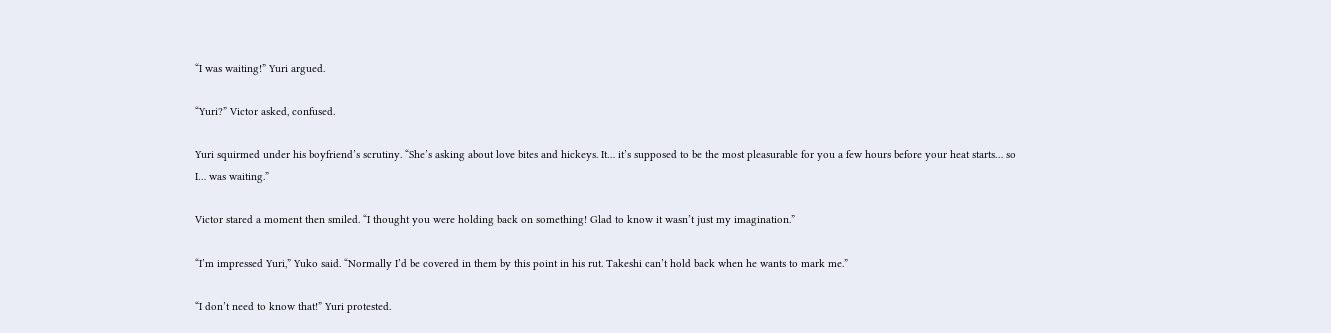“I was waiting!” Yuri argued.

“Yuri?” Victor asked, confused.

Yuri squirmed under his boyfriend’s scrutiny. “She’s asking about love bites and hickeys. It… it’s supposed to be the most pleasurable for you a few hours before your heat starts… so I… was waiting.”

Victor stared a moment then smiled. “I thought you were holding back on something! Glad to know it wasn’t just my imagination.”

“I’m impressed Yuri,” Yuko said. “Normally I’d be covered in them by this point in his rut. Takeshi can’t hold back when he wants to mark me.”

“I don’t need to know that!” Yuri protested.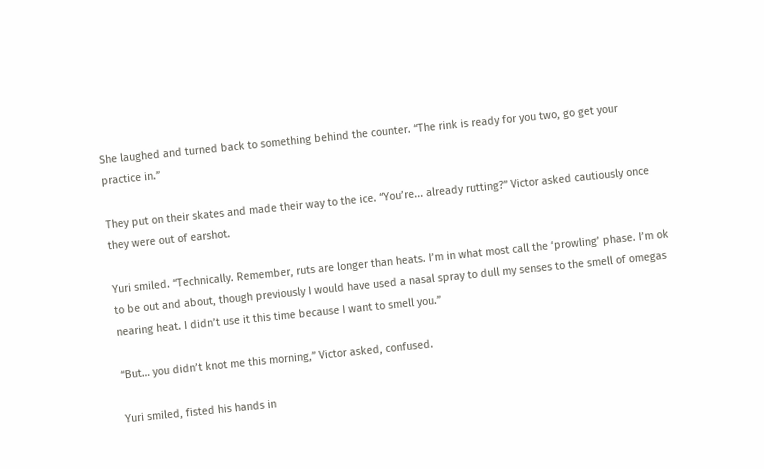She laughed and turned back to something behind the counter. “The rink is ready for you two, go get your practice in.”

They put on their skates and made their way to the ice. “You’re... already rutting?” Victor asked cautiously once they were out of earshot.

Yuri smiled. “Technically. Remember, ruts are longer than heats. I’m in what most call the ‘prowling’ phase. I’m ok to be out and about, though previously I would have used a nasal spray to dull my senses to the smell of omegas nearing heat. I didn’t use it this time because I want to smell you.”

“But… you didn’t knot me this morning,” Victor asked, confused.

Yuri smiled, fisted his hands in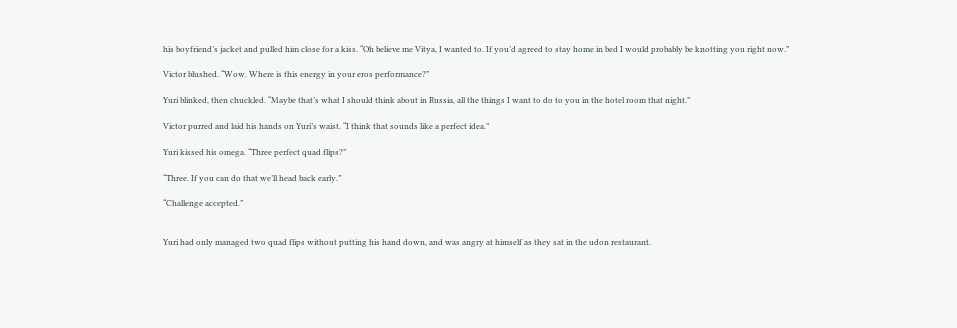his boyfriend’s jacket and pulled him close for a kiss. “Oh believe me Vitya, I wanted to. If you’d agreed to stay home in bed I would probably be knotting you right now.”

Victor blushed. “Wow. Where is this energy in your eros performance?”

Yuri blinked, then chuckled. “Maybe that’s what I should think about in Russia, all the things I want to do to you in the hotel room that night.”

Victor purred and laid his hands on Yuri’s waist. “I think that sounds like a perfect idea.”

Yuri kissed his omega. “Three perfect quad flips?”

“Three. If you can do that we’ll head back early.”

“Challenge accepted.”


Yuri had only managed two quad flips without putting his hand down, and was angry at himself as they sat in the udon restaurant.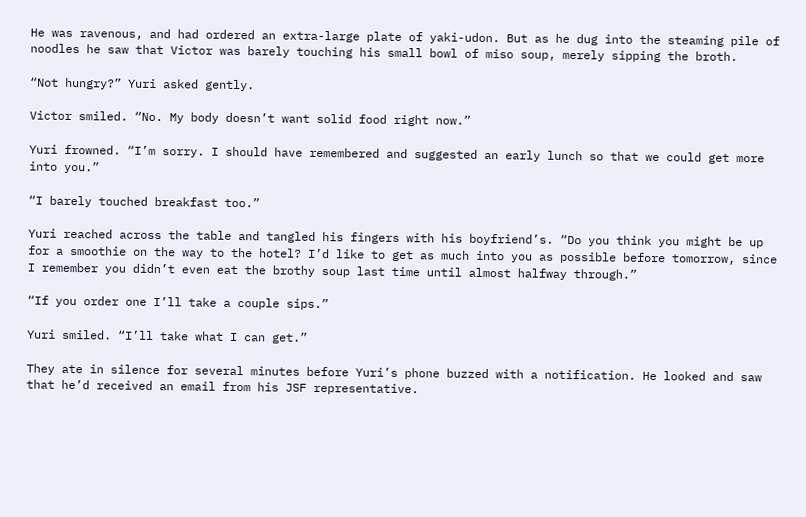He was ravenous, and had ordered an extra-large plate of yaki-udon. But as he dug into the steaming pile of noodles he saw that Victor was barely touching his small bowl of miso soup, merely sipping the broth.

“Not hungry?” Yuri asked gently.

Victor smiled. “No. My body doesn’t want solid food right now.”

Yuri frowned. “I’m sorry. I should have remembered and suggested an early lunch so that we could get more into you.”

“I barely touched breakfast too.”

Yuri reached across the table and tangled his fingers with his boyfriend’s. “Do you think you might be up for a smoothie on the way to the hotel? I’d like to get as much into you as possible before tomorrow, since I remember you didn’t even eat the brothy soup last time until almost halfway through.”

“If you order one I’ll take a couple sips.”

Yuri smiled. “I’ll take what I can get.”

They ate in silence for several minutes before Yuri’s phone buzzed with a notification. He looked and saw that he’d received an email from his JSF representative.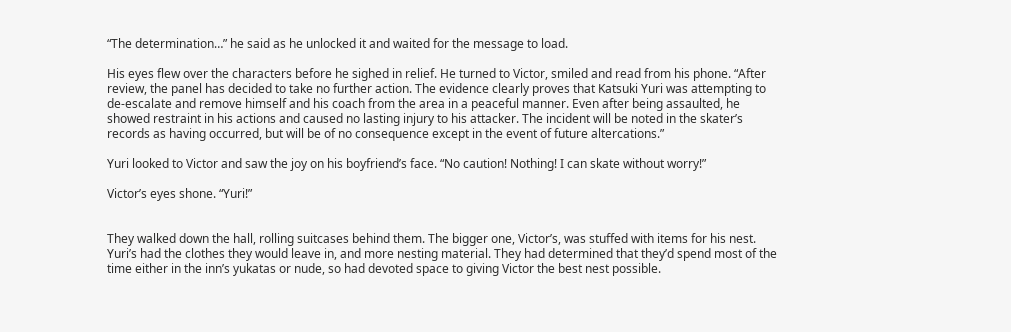“The determination…” he said as he unlocked it and waited for the message to load.

His eyes flew over the characters before he sighed in relief. He turned to Victor, smiled and read from his phone. “After review, the panel has decided to take no further action. The evidence clearly proves that Katsuki Yuri was attempting to de-escalate and remove himself and his coach from the area in a peaceful manner. Even after being assaulted, he showed restraint in his actions and caused no lasting injury to his attacker. The incident will be noted in the skater’s records as having occurred, but will be of no consequence except in the event of future altercations.”

Yuri looked to Victor and saw the joy on his boyfriend’s face. “No caution! Nothing! I can skate without worry!”

Victor’s eyes shone. “Yuri!”


They walked down the hall, rolling suitcases behind them. The bigger one, Victor’s, was stuffed with items for his nest. Yuri’s had the clothes they would leave in, and more nesting material. They had determined that they’d spend most of the time either in the inn’s yukatas or nude, so had devoted space to giving Victor the best nest possible.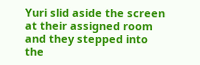Yuri slid aside the screen at their assigned room and they stepped into the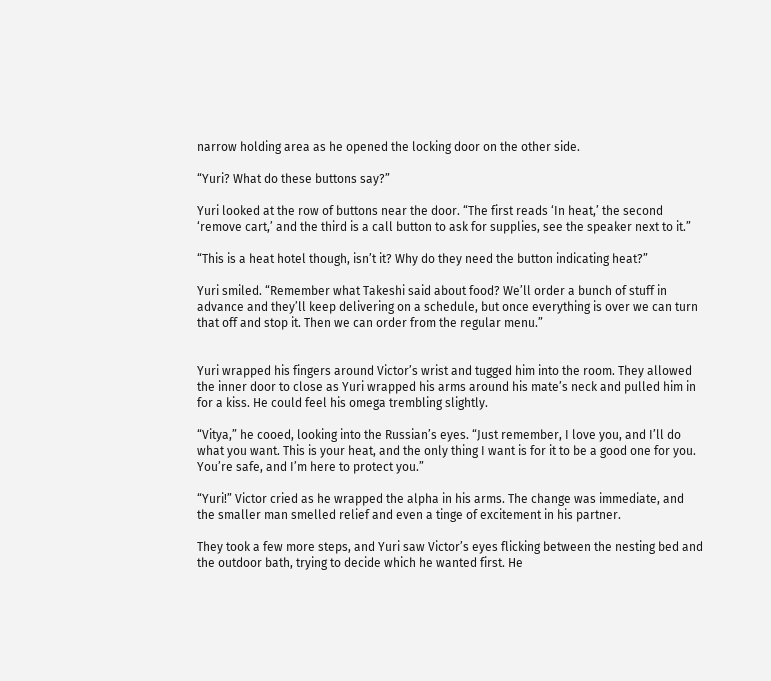narrow holding area as he opened the locking door on the other side.

“Yuri? What do these buttons say?”

Yuri looked at the row of buttons near the door. “The first reads ‘In heat,’ the second ‘remove cart,’ and the third is a call button to ask for supplies, see the speaker next to it.”

“This is a heat hotel though, isn’t it? Why do they need the button indicating heat?”

Yuri smiled. “Remember what Takeshi said about food? We’ll order a bunch of stuff in advance and they’ll keep delivering on a schedule, but once everything is over we can turn that off and stop it. Then we can order from the regular menu.”


Yuri wrapped his fingers around Victor’s wrist and tugged him into the room. They allowed the inner door to close as Yuri wrapped his arms around his mate’s neck and pulled him in for a kiss. He could feel his omega trembling slightly.

“Vitya,” he cooed, looking into the Russian’s eyes. “Just remember, I love you, and I’ll do what you want. This is your heat, and the only thing I want is for it to be a good one for you. You’re safe, and I’m here to protect you.”

“Yuri!” Victor cried as he wrapped the alpha in his arms. The change was immediate, and the smaller man smelled relief and even a tinge of excitement in his partner.

They took a few more steps, and Yuri saw Victor’s eyes flicking between the nesting bed and the outdoor bath, trying to decide which he wanted first. He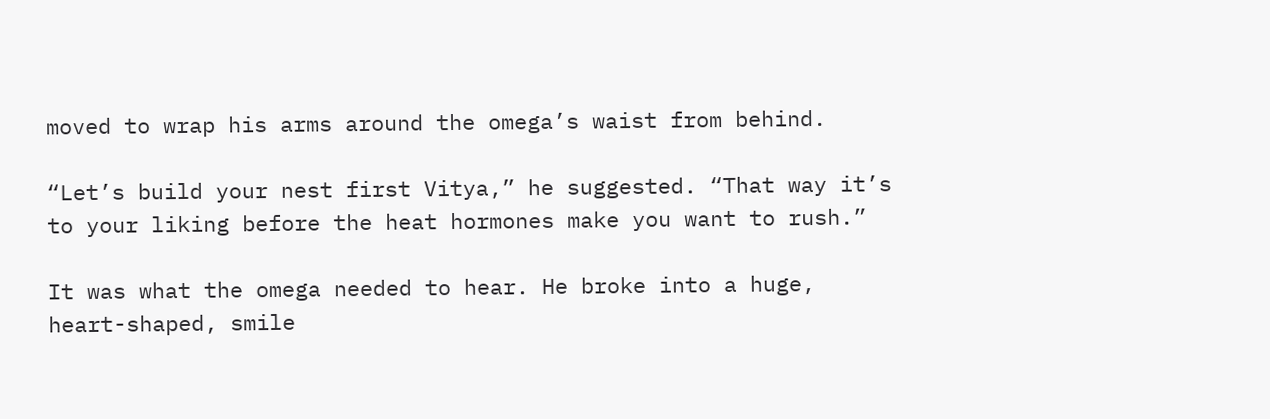moved to wrap his arms around the omega’s waist from behind.

“Let’s build your nest first Vitya,” he suggested. “That way it’s to your liking before the heat hormones make you want to rush.”

It was what the omega needed to hear. He broke into a huge, heart-shaped, smile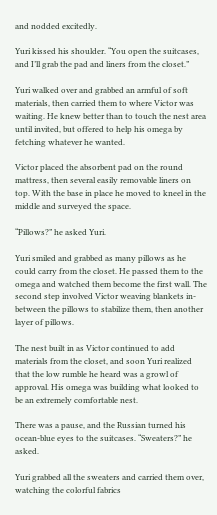and nodded excitedly.

Yuri kissed his shoulder. “You open the suitcases, and I’ll grab the pad and liners from the closet.”

Yuri walked over and grabbed an armful of soft materials, then carried them to where Victor was waiting. He knew better than to touch the nest area until invited, but offered to help his omega by fetching whatever he wanted.

Victor placed the absorbent pad on the round mattress, then several easily removable liners on top. With the base in place he moved to kneel in the middle and surveyed the space.

“Pillows?” he asked Yuri.

Yuri smiled and grabbed as many pillows as he could carry from the closet. He passed them to the omega and watched them become the first wall. The second step involved Victor weaving blankets in-between the pillows to stabilize them, then another layer of pillows.

The nest built in as Victor continued to add materials from the closet, and soon Yuri realized that the low rumble he heard was a growl of approval. His omega was building what looked to be an extremely comfortable nest.

There was a pause, and the Russian turned his ocean-blue eyes to the suitcases. “Sweaters?” he asked.

Yuri grabbed all the sweaters and carried them over, watching the colorful fabrics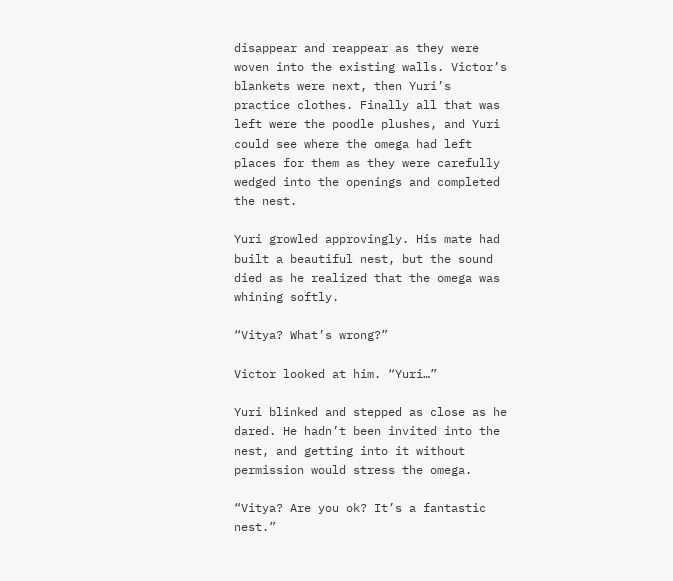disappear and reappear as they were woven into the existing walls. Victor’s blankets were next, then Yuri’s practice clothes. Finally all that was left were the poodle plushes, and Yuri could see where the omega had left places for them as they were carefully wedged into the openings and completed the nest.

Yuri growled approvingly. His mate had built a beautiful nest, but the sound died as he realized that the omega was whining softly.

“Vitya? What’s wrong?”

Victor looked at him. “Yuri…”

Yuri blinked and stepped as close as he dared. He hadn’t been invited into the nest, and getting into it without permission would stress the omega.

“Vitya? Are you ok? It’s a fantastic nest.”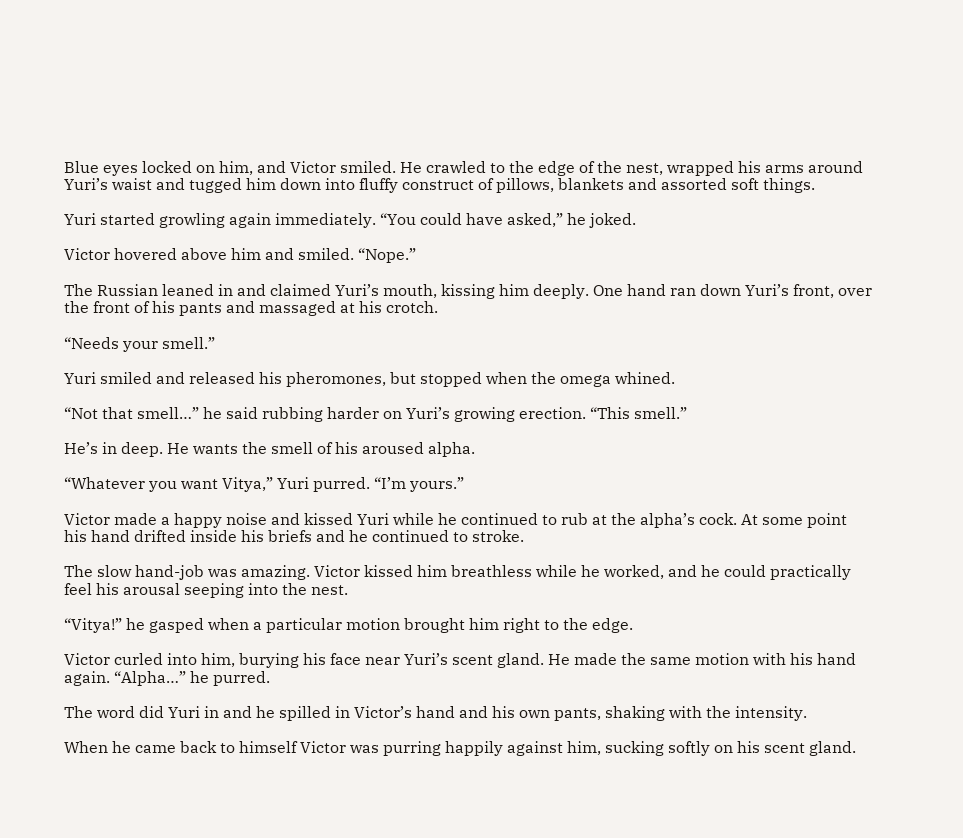Blue eyes locked on him, and Victor smiled. He crawled to the edge of the nest, wrapped his arms around Yuri’s waist and tugged him down into fluffy construct of pillows, blankets and assorted soft things.

Yuri started growling again immediately. “You could have asked,” he joked.

Victor hovered above him and smiled. “Nope.”

The Russian leaned in and claimed Yuri’s mouth, kissing him deeply. One hand ran down Yuri’s front, over the front of his pants and massaged at his crotch.

“Needs your smell.”

Yuri smiled and released his pheromones, but stopped when the omega whined.

“Not that smell…” he said rubbing harder on Yuri’s growing erection. “This smell.”

He’s in deep. He wants the smell of his aroused alpha.

“Whatever you want Vitya,” Yuri purred. “I’m yours.”

Victor made a happy noise and kissed Yuri while he continued to rub at the alpha’s cock. At some point his hand drifted inside his briefs and he continued to stroke.

The slow hand-job was amazing. Victor kissed him breathless while he worked, and he could practically feel his arousal seeping into the nest.

“Vitya!” he gasped when a particular motion brought him right to the edge.

Victor curled into him, burying his face near Yuri’s scent gland. He made the same motion with his hand again. “Alpha…” he purred.

The word did Yuri in and he spilled in Victor’s hand and his own pants, shaking with the intensity.

When he came back to himself Victor was purring happily against him, sucking softly on his scent gland.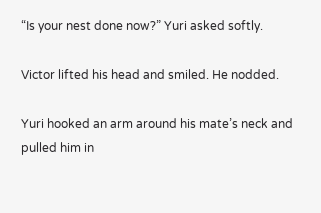“Is your nest done now?” Yuri asked softly.

Victor lifted his head and smiled. He nodded.

Yuri hooked an arm around his mate’s neck and pulled him in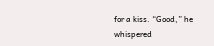for a kiss. “Good,” he whispered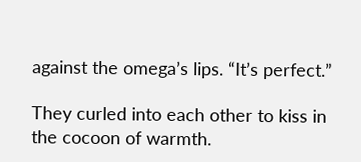against the omega’s lips. “It’s perfect.”

They curled into each other to kiss in the cocoon of warmth.